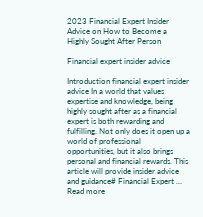2023 Financial Expert Insider Advice on How to Become a Highly Sought After Person

Financial expert insider advice

Introduction financial expert insider advice In a world that values expertise and knowledge, being highly sought after as a financial expert is both rewarding and fulfilling. Not only does it open up a world of professional opportunities, but it also brings personal and financial rewards. This article will provide insider advice and guidance# Financial Expert … Read more